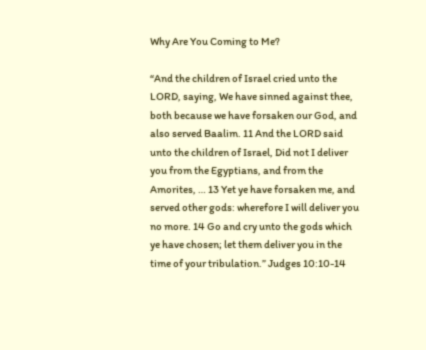Why Are You Coming to Me?

“And the children of Israel cried unto the LORD, saying, We have sinned against thee, both because we have forsaken our God, and also served Baalim. 11 And the LORD said unto the children of Israel, Did not I deliver you from the Egyptians, and from the Amorites, … 13 Yet ye have forsaken me, and served other gods: wherefore I will deliver you no more. 14 Go and cry unto the gods which ye have chosen; let them deliver you in the time of your tribulation.” Judges 10:10-14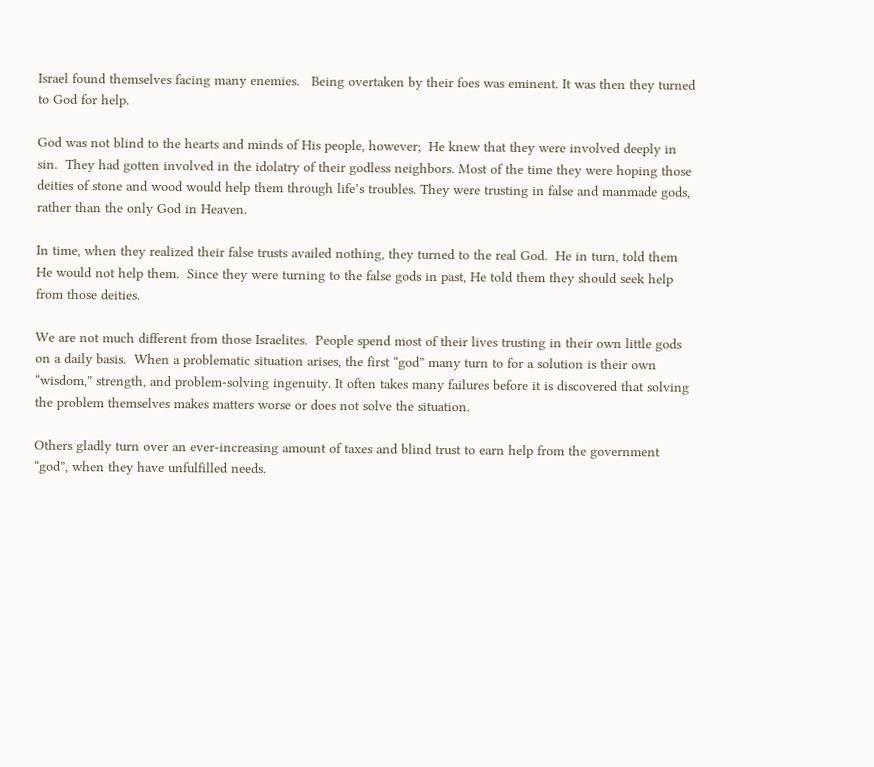Israel found themselves facing many enemies.   Being overtaken by their foes was eminent. It was then they turned to God for help.

God was not blind to the hearts and minds of His people, however;  He knew that they were involved deeply in sin.  They had gotten involved in the idolatry of their godless neighbors. Most of the time they were hoping those deities of stone and wood would help them through life’s troubles. They were trusting in false and manmade gods, rather than the only God in Heaven.

In time, when they realized their false trusts availed nothing, they turned to the real God.  He in turn, told them He would not help them.  Since they were turning to the false gods in past, He told them they should seek help from those deities.

We are not much different from those Israelites.  People spend most of their lives trusting in their own little gods on a daily basis.  When a problematic situation arises, the first “god” many turn to for a solution is their own “wisdom,” strength, and problem-solving ingenuity. It often takes many failures before it is discovered that solving the problem themselves makes matters worse or does not solve the situation.

Others gladly turn over an ever-increasing amount of taxes and blind trust to earn help from the government “god”, when they have unfulfilled needs.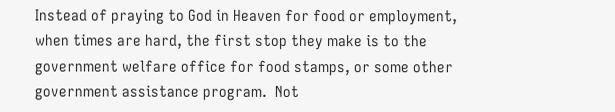Instead of praying to God in Heaven for food or employment, when times are hard, the first stop they make is to the government welfare office for food stamps, or some other government assistance program.  Not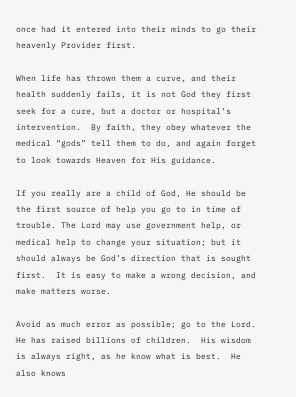once had it entered into their minds to go their heavenly Provider first.

When life has thrown them a curve, and their health suddenly fails, it is not God they first seek for a cure, but a doctor or hospital’s intervention.  By faith, they obey whatever the medical “gods” tell them to do, and again forget to look towards Heaven for His guidance.

If you really are a child of God, He should be the first source of help you go to in time of trouble. The Lord may use government help, or medical help to change your situation; but it should always be God’s direction that is sought first.  It is easy to make a wrong decision, and make matters worse.

Avoid as much error as possible; go to the Lord.  He has raised billions of children.  His wisdom is always right, as he know what is best.  He also knows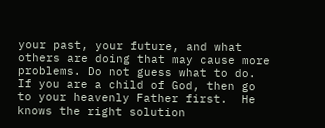your past, your future, and what others are doing that may cause more problems. Do not guess what to do.  If you are a child of God, then go to your heavenly Father first.  He knows the right solution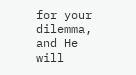for your dilemma, and He will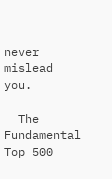never mislead you.

  The Fundamental Top 500